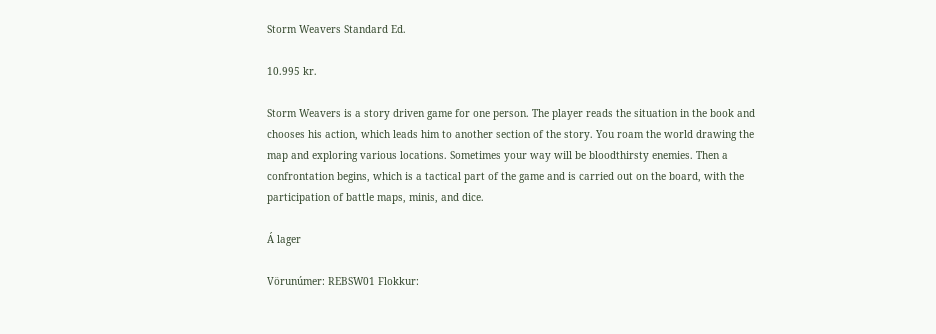Storm Weavers Standard Ed.

10.995 kr.

Storm Weavers is a story driven game for one person. The player reads the situation in the book and chooses his action, which leads him to another section of the story. You roam the world drawing the map and exploring various locations. Sometimes your way will be bloodthirsty enemies. Then a confrontation begins, which is a tactical part of the game and is carried out on the board, with the participation of battle maps, minis, and dice.

Á lager

Vörunúmer: REBSW01 Flokkur: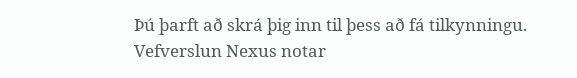Þú þarft að skrá þig inn til þess að fá tilkynningu.
Vefverslun Nexus notar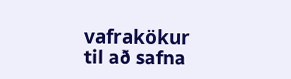vafrakökur til að safna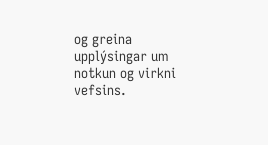og greina upplýsingar um notkun og virkni vefsins.